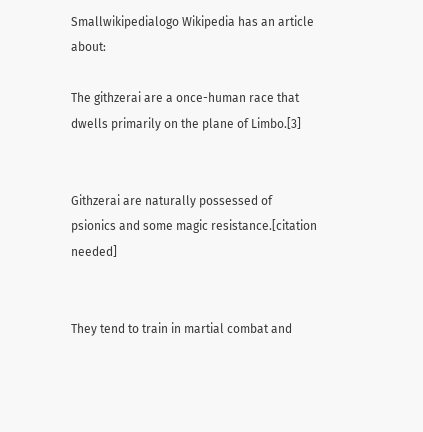Smallwikipedialogo Wikipedia has an article about:

The githzerai are a once-human race that dwells primarily on the plane of Limbo.[3]


Githzerai are naturally possessed of psionics and some magic resistance.[citation needed]


They tend to train in martial combat and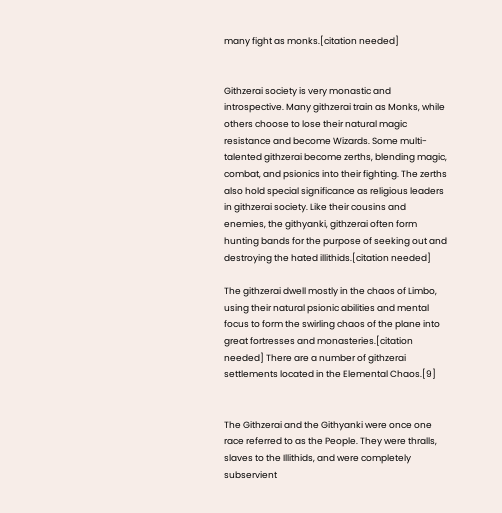many fight as monks.[citation needed]


Githzerai society is very monastic and introspective. Many githzerai train as Monks, while others choose to lose their natural magic resistance and become Wizards. Some multi-talented githzerai become zerths, blending magic, combat, and psionics into their fighting. The zerths also hold special significance as religious leaders in githzerai society. Like their cousins and enemies, the githyanki, githzerai often form hunting bands for the purpose of seeking out and destroying the hated illithids.[citation needed]

The githzerai dwell mostly in the chaos of Limbo, using their natural psionic abilities and mental focus to form the swirling chaos of the plane into great fortresses and monasteries.[citation needed] There are a number of githzerai settlements located in the Elemental Chaos.[9]


The Githzerai and the Githyanki were once one race referred to as the People. They were thralls, slaves to the Illithids, and were completely subservient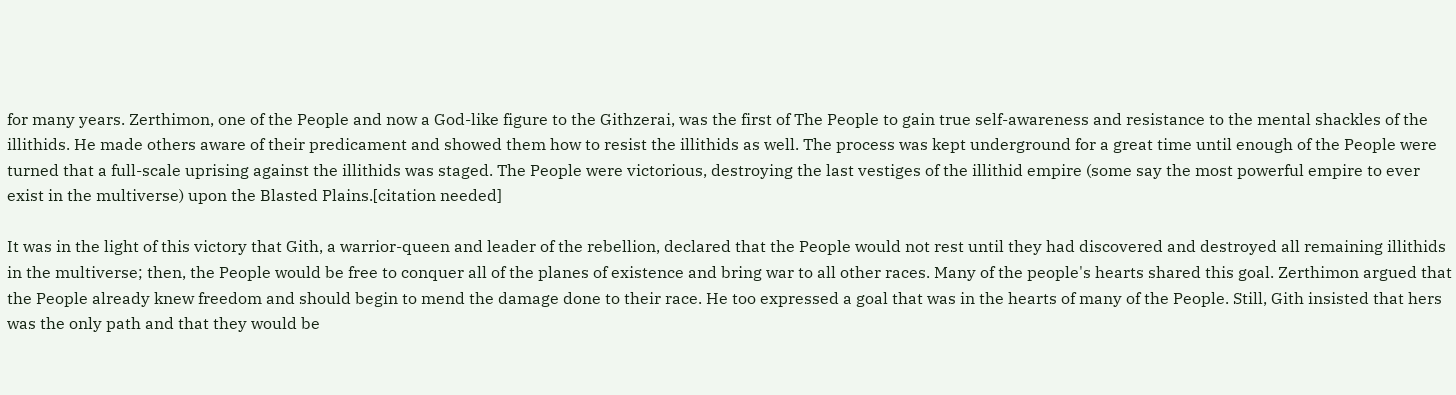for many years. Zerthimon, one of the People and now a God-like figure to the Githzerai, was the first of The People to gain true self-awareness and resistance to the mental shackles of the illithids. He made others aware of their predicament and showed them how to resist the illithids as well. The process was kept underground for a great time until enough of the People were turned that a full-scale uprising against the illithids was staged. The People were victorious, destroying the last vestiges of the illithid empire (some say the most powerful empire to ever exist in the multiverse) upon the Blasted Plains.[citation needed]

It was in the light of this victory that Gith, a warrior-queen and leader of the rebellion, declared that the People would not rest until they had discovered and destroyed all remaining illithids in the multiverse; then, the People would be free to conquer all of the planes of existence and bring war to all other races. Many of the people's hearts shared this goal. Zerthimon argued that the People already knew freedom and should begin to mend the damage done to their race. He too expressed a goal that was in the hearts of many of the People. Still, Gith insisted that hers was the only path and that they would be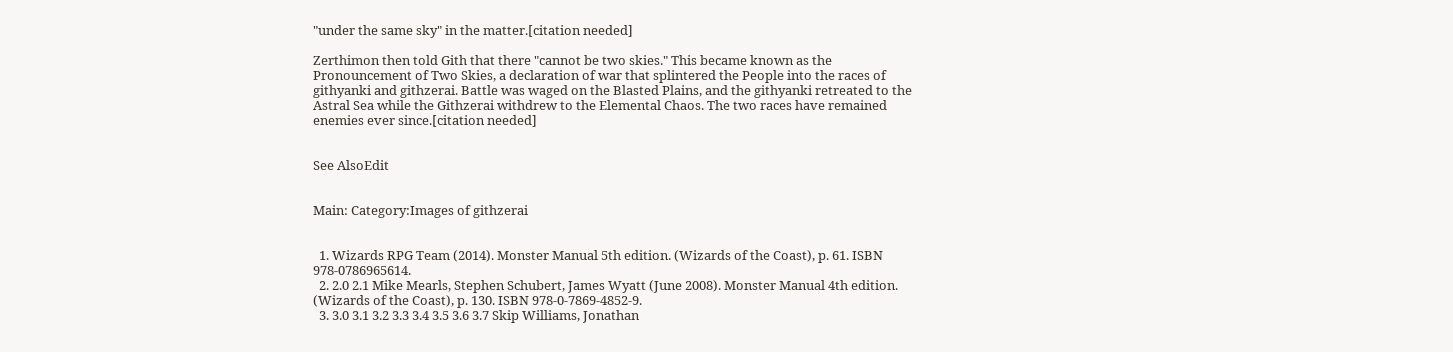"under the same sky" in the matter.[citation needed]

Zerthimon then told Gith that there "cannot be two skies." This became known as the Pronouncement of Two Skies, a declaration of war that splintered the People into the races of githyanki and githzerai. Battle was waged on the Blasted Plains, and the githyanki retreated to the Astral Sea while the Githzerai withdrew to the Elemental Chaos. The two races have remained enemies ever since.[citation needed]


See AlsoEdit


Main: Category:Images of githzerai


  1. Wizards RPG Team (2014). Monster Manual 5th edition. (Wizards of the Coast), p. 61. ISBN 978-0786965614.
  2. 2.0 2.1 Mike Mearls, Stephen Schubert, James Wyatt (June 2008). Monster Manual 4th edition. (Wizards of the Coast), p. 130. ISBN 978-0-7869-4852-9.
  3. 3.0 3.1 3.2 3.3 3.4 3.5 3.6 3.7 Skip Williams, Jonathan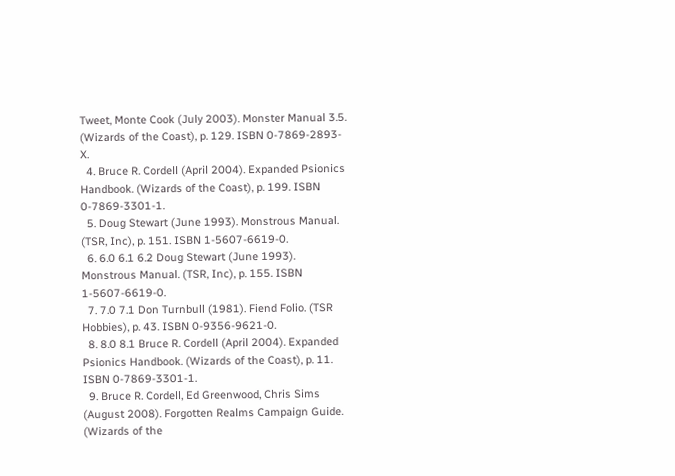Tweet, Monte Cook (July 2003). Monster Manual 3.5. (Wizards of the Coast), p. 129. ISBN 0-7869-2893-X.
  4. Bruce R. Cordell (April 2004). Expanded Psionics Handbook. (Wizards of the Coast), p. 199. ISBN 0-7869-3301-1.
  5. Doug Stewart (June 1993). Monstrous Manual. (TSR, Inc), p. 151. ISBN 1-5607-6619-0.
  6. 6.0 6.1 6.2 Doug Stewart (June 1993). Monstrous Manual. (TSR, Inc), p. 155. ISBN 1-5607-6619-0.
  7. 7.0 7.1 Don Turnbull (1981). Fiend Folio. (TSR Hobbies), p. 43. ISBN 0-9356-9621-0.
  8. 8.0 8.1 Bruce R. Cordell (April 2004). Expanded Psionics Handbook. (Wizards of the Coast), p. 11. ISBN 0-7869-3301-1.
  9. Bruce R. Cordell, Ed Greenwood, Chris Sims (August 2008). Forgotten Realms Campaign Guide. (Wizards of the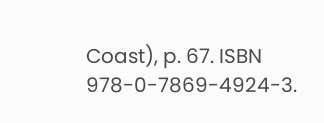Coast), p. 67. ISBN 978-0-7869-4924-3.